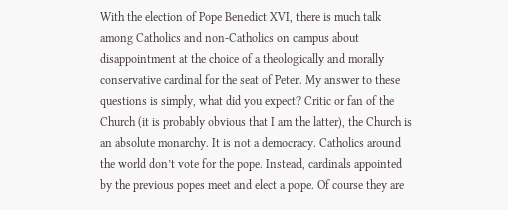With the election of Pope Benedict XVI, there is much talk among Catholics and non-Catholics on campus about disappointment at the choice of a theologically and morally conservative cardinal for the seat of Peter. My answer to these questions is simply, what did you expect? Critic or fan of the Church (it is probably obvious that I am the latter), the Church is an absolute monarchy. It is not a democracy. Catholics around the world don’t vote for the pope. Instead, cardinals appointed by the previous popes meet and elect a pope. Of course they are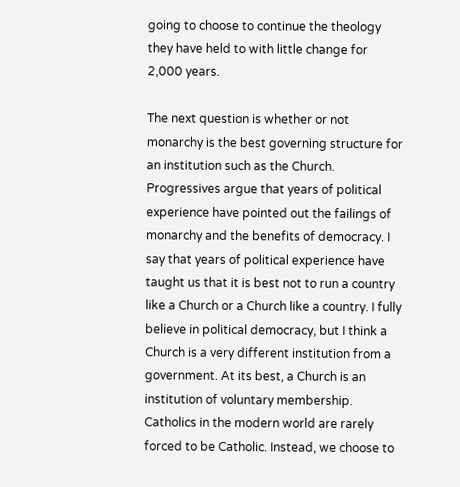going to choose to continue the theology they have held to with little change for 2,000 years.

The next question is whether or not monarchy is the best governing structure for an institution such as the Church. Progressives argue that years of political experience have pointed out the failings of monarchy and the benefits of democracy. I say that years of political experience have taught us that it is best not to run a country like a Church or a Church like a country. I fully believe in political democracy, but I think a Church is a very different institution from a government. At its best, a Church is an institution of voluntary membership. Catholics in the modern world are rarely forced to be Catholic. Instead, we choose to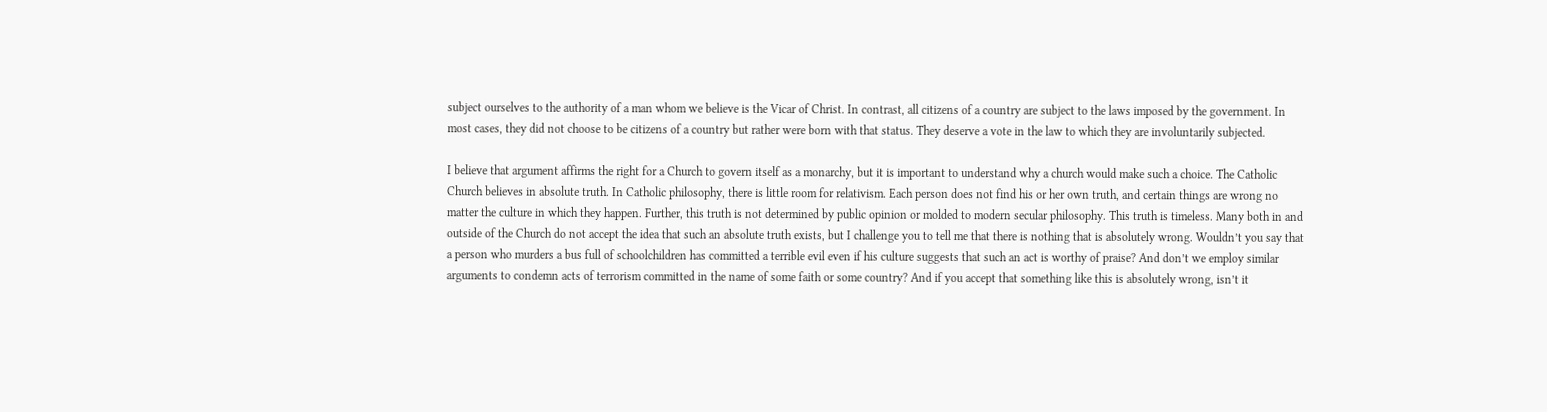subject ourselves to the authority of a man whom we believe is the Vicar of Christ. In contrast, all citizens of a country are subject to the laws imposed by the government. In most cases, they did not choose to be citizens of a country but rather were born with that status. They deserve a vote in the law to which they are involuntarily subjected.

I believe that argument affirms the right for a Church to govern itself as a monarchy, but it is important to understand why a church would make such a choice. The Catholic Church believes in absolute truth. In Catholic philosophy, there is little room for relativism. Each person does not find his or her own truth, and certain things are wrong no matter the culture in which they happen. Further, this truth is not determined by public opinion or molded to modern secular philosophy. This truth is timeless. Many both in and outside of the Church do not accept the idea that such an absolute truth exists, but I challenge you to tell me that there is nothing that is absolutely wrong. Wouldn’t you say that a person who murders a bus full of schoolchildren has committed a terrible evil even if his culture suggests that such an act is worthy of praise? And don’t we employ similar arguments to condemn acts of terrorism committed in the name of some faith or some country? And if you accept that something like this is absolutely wrong, isn’t it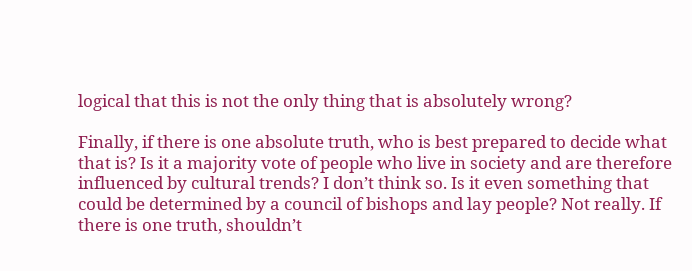logical that this is not the only thing that is absolutely wrong?

Finally, if there is one absolute truth, who is best prepared to decide what that is? Is it a majority vote of people who live in society and are therefore influenced by cultural trends? I don’t think so. Is it even something that could be determined by a council of bishops and lay people? Not really. If there is one truth, shouldn’t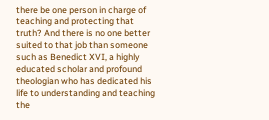there be one person in charge of teaching and protecting that truth? And there is no one better suited to that job than someone such as Benedict XVI, a highly educated scholar and profound theologian who has dedicated his life to understanding and teaching the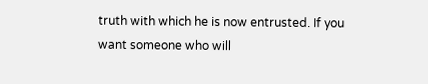truth with which he is now entrusted. If you want someone who will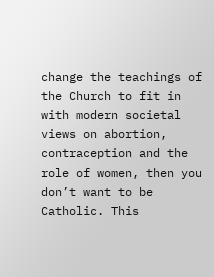change the teachings of the Church to fit in with modern societal views on abortion, contraception and the role of women, then you don’t want to be Catholic. This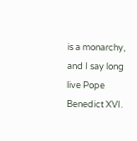is a monarchy, and I say long live Pope Benedict XVI.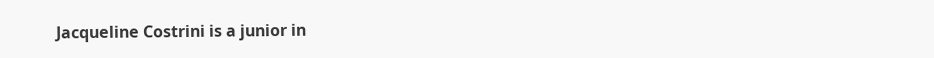Jacqueline Costrini is a junior in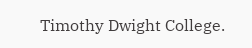Timothy Dwight College.